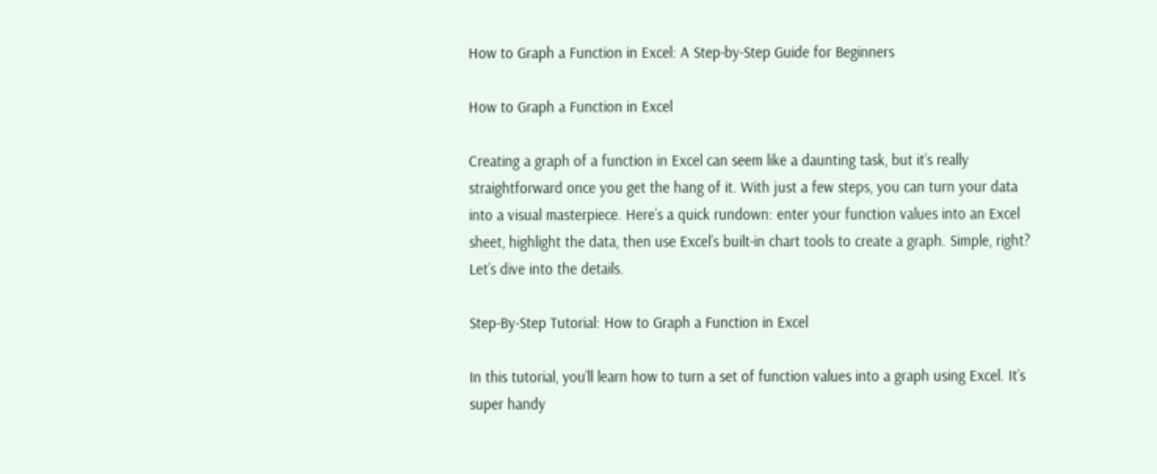How to Graph a Function in Excel: A Step-by-Step Guide for Beginners

How to Graph a Function in Excel

Creating a graph of a function in Excel can seem like a daunting task, but it’s really straightforward once you get the hang of it. With just a few steps, you can turn your data into a visual masterpiece. Here’s a quick rundown: enter your function values into an Excel sheet, highlight the data, then use Excel’s built-in chart tools to create a graph. Simple, right? Let’s dive into the details.

Step-By-Step Tutorial: How to Graph a Function in Excel

In this tutorial, you’ll learn how to turn a set of function values into a graph using Excel. It’s super handy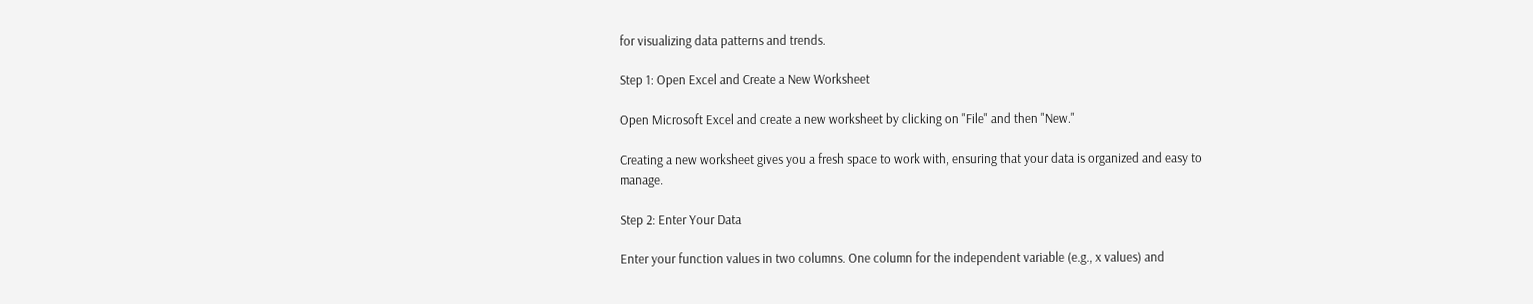for visualizing data patterns and trends.

Step 1: Open Excel and Create a New Worksheet

Open Microsoft Excel and create a new worksheet by clicking on "File" and then "New."

Creating a new worksheet gives you a fresh space to work with, ensuring that your data is organized and easy to manage.

Step 2: Enter Your Data

Enter your function values in two columns. One column for the independent variable (e.g., x values) and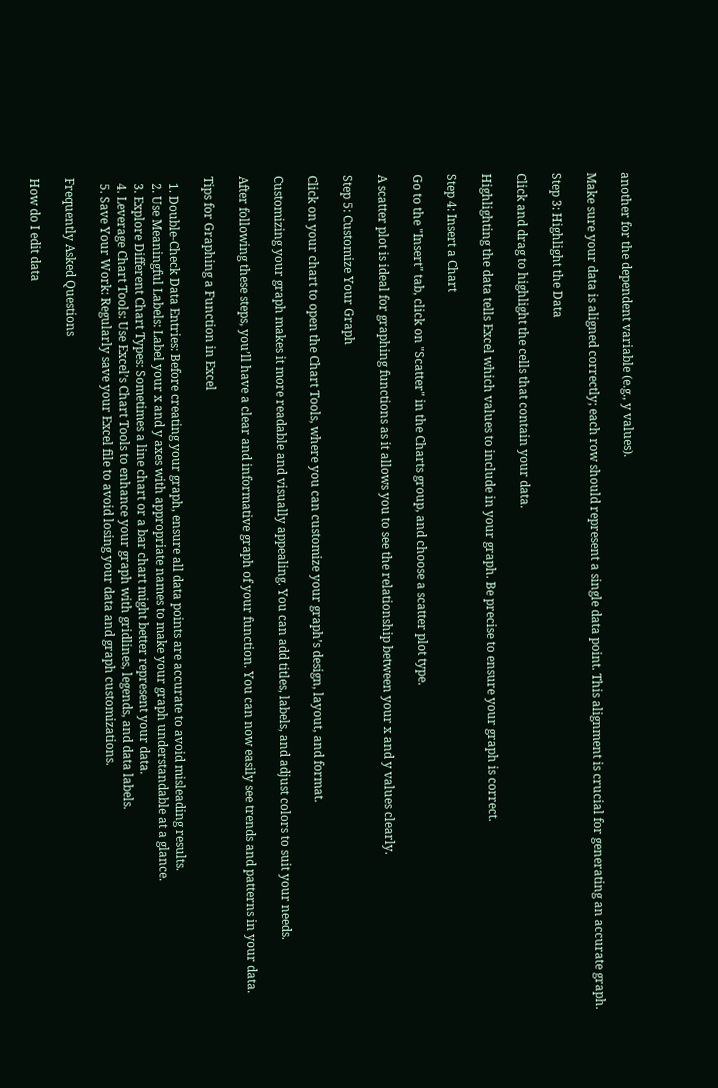another for the dependent variable (e.g., y values).

Make sure your data is aligned correctly; each row should represent a single data point. This alignment is crucial for generating an accurate graph.

Step 3: Highlight the Data

Click and drag to highlight the cells that contain your data.

Highlighting the data tells Excel which values to include in your graph. Be precise to ensure your graph is correct.

Step 4: Insert a Chart

Go to the "Insert" tab, click on "Scatter" in the Charts group, and choose a scatter plot type.

A scatter plot is ideal for graphing functions as it allows you to see the relationship between your x and y values clearly.

Step 5: Customize Your Graph

Click on your chart to open the Chart Tools, where you can customize your graph’s design, layout, and format.

Customizing your graph makes it more readable and visually appealing. You can add titles, labels, and adjust colors to suit your needs.

After following these steps, you’ll have a clear and informative graph of your function. You can now easily see trends and patterns in your data.

Tips for Graphing a Function in Excel

  1. Double-Check Data Entries: Before creating your graph, ensure all data points are accurate to avoid misleading results.
  2. Use Meaningful Labels: Label your x and y axes with appropriate names to make your graph understandable at a glance.
  3. Explore Different Chart Types: Sometimes a line chart or a bar chart might better represent your data.
  4. Leverage Chart Tools: Use Excel’s Chart Tools to enhance your graph with gridlines, legends, and data labels.
  5. Save Your Work: Regularly save your Excel file to avoid losing your data and graph customizations.

Frequently Asked Questions

How do I edit data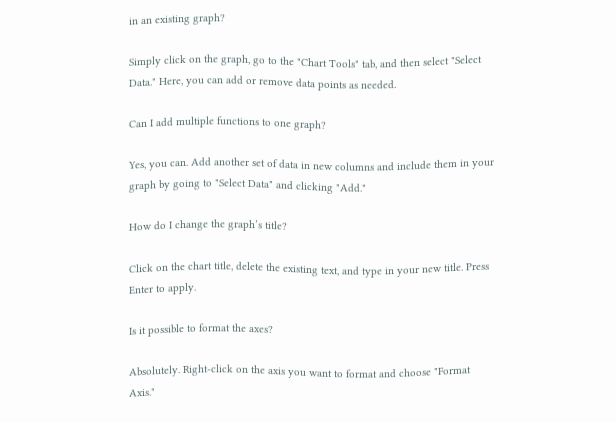in an existing graph?

Simply click on the graph, go to the "Chart Tools" tab, and then select "Select Data." Here, you can add or remove data points as needed.

Can I add multiple functions to one graph?

Yes, you can. Add another set of data in new columns and include them in your graph by going to "Select Data" and clicking "Add."

How do I change the graph’s title?

Click on the chart title, delete the existing text, and type in your new title. Press Enter to apply.

Is it possible to format the axes?

Absolutely. Right-click on the axis you want to format and choose "Format Axis."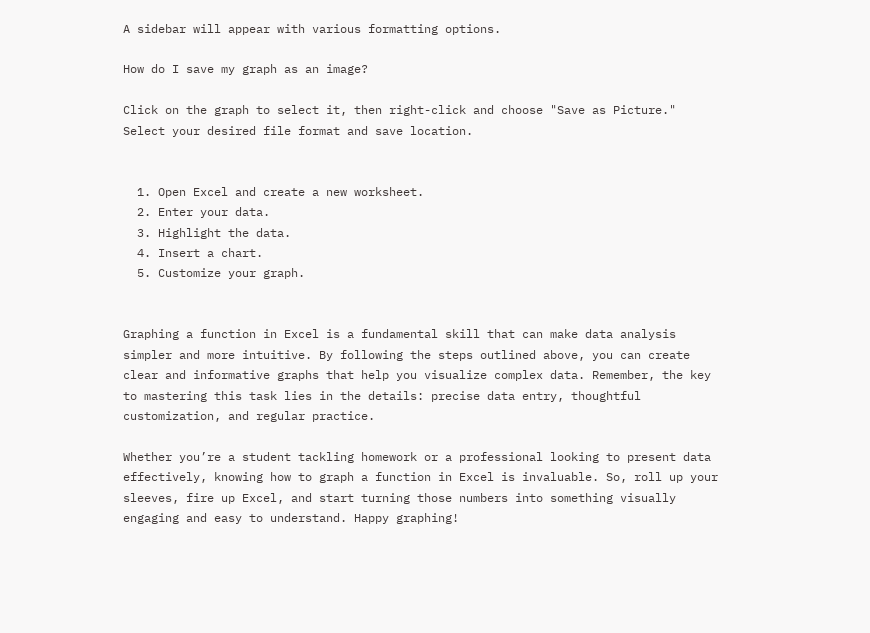A sidebar will appear with various formatting options.

How do I save my graph as an image?

Click on the graph to select it, then right-click and choose "Save as Picture." Select your desired file format and save location.


  1. Open Excel and create a new worksheet.
  2. Enter your data.
  3. Highlight the data.
  4. Insert a chart.
  5. Customize your graph.


Graphing a function in Excel is a fundamental skill that can make data analysis simpler and more intuitive. By following the steps outlined above, you can create clear and informative graphs that help you visualize complex data. Remember, the key to mastering this task lies in the details: precise data entry, thoughtful customization, and regular practice.

Whether you’re a student tackling homework or a professional looking to present data effectively, knowing how to graph a function in Excel is invaluable. So, roll up your sleeves, fire up Excel, and start turning those numbers into something visually engaging and easy to understand. Happy graphing!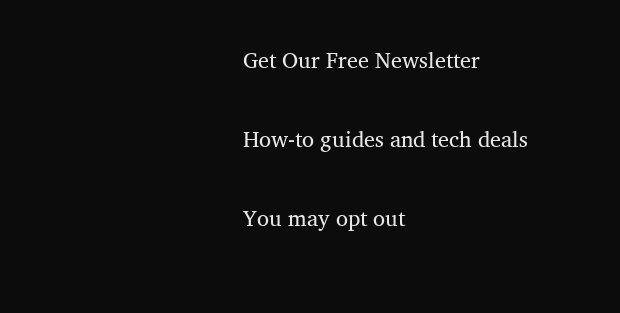Get Our Free Newsletter

How-to guides and tech deals

You may opt out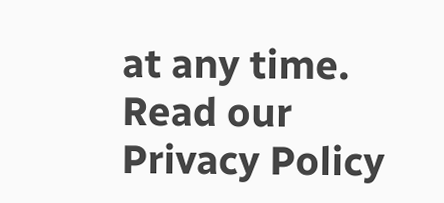at any time.
Read our Privacy Policy